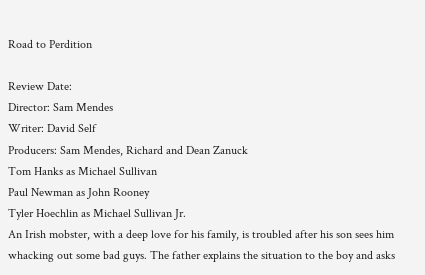Road to Perdition

Review Date:
Director: Sam Mendes
Writer: David Self
Producers: Sam Mendes, Richard and Dean Zanuck
Tom Hanks as Michael Sullivan
Paul Newman as John Rooney
Tyler Hoechlin as Michael Sullivan Jr.
An Irish mobster, with a deep love for his family, is troubled after his son sees him whacking out some bad guys. The father explains the situation to the boy and asks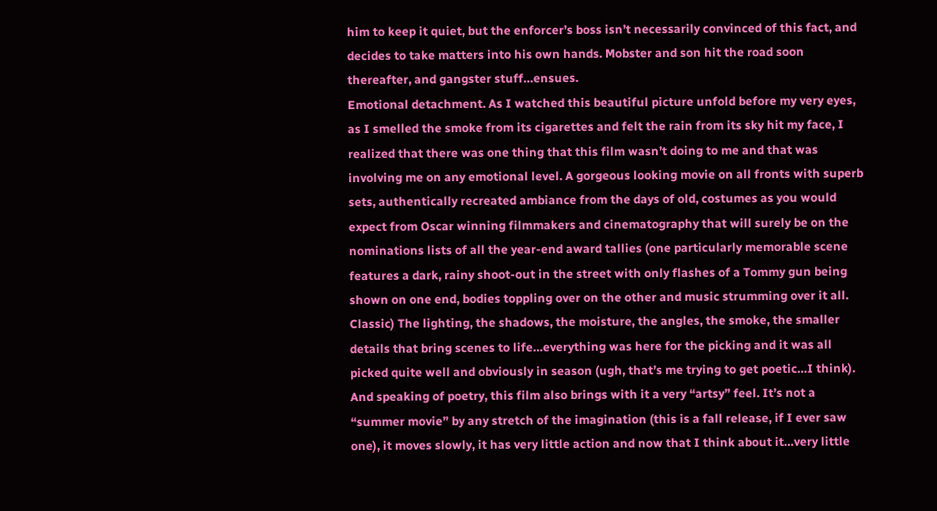him to keep it quiet, but the enforcer’s boss isn’t necessarily convinced of this fact, and decides to take matters into his own hands. Mobster and son hit the road soon thereafter, and gangster stuff…ensues.
Emotional detachment. As I watched this beautiful picture unfold before my very eyes, as I smelled the smoke from its cigarettes and felt the rain from its sky hit my face, I realized that there was one thing that this film wasn’t doing to me and that was involving me on any emotional level. A gorgeous looking movie on all fronts with superb sets, authentically recreated ambiance from the days of old, costumes as you would expect from Oscar winning filmmakers and cinematography that will surely be on the nominations lists of all the year-end award tallies (one particularly memorable scene features a dark, rainy shoot-out in the street with only flashes of a Tommy gun being shown on one end, bodies toppling over on the other and music strumming over it all. Classic) The lighting, the shadows, the moisture, the angles, the smoke, the smaller details that bring scenes to life…everything was here for the picking and it was all picked quite well and obviously in season (ugh, that’s me trying to get poetic…I think). And speaking of poetry, this film also brings with it a very “artsy” feel. It’s not a “summer movie” by any stretch of the imagination (this is a fall release, if I ever saw one), it moves slowly, it has very little action and now that I think about it…very little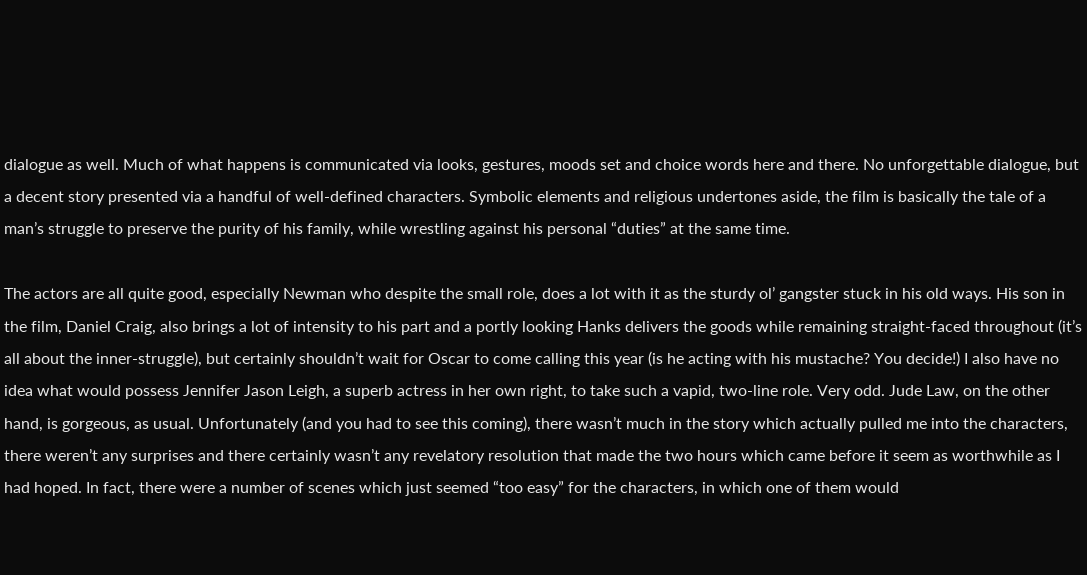dialogue as well. Much of what happens is communicated via looks, gestures, moods set and choice words here and there. No unforgettable dialogue, but a decent story presented via a handful of well-defined characters. Symbolic elements and religious undertones aside, the film is basically the tale of a man’s struggle to preserve the purity of his family, while wrestling against his personal “duties” at the same time.

The actors are all quite good, especially Newman who despite the small role, does a lot with it as the sturdy ol’ gangster stuck in his old ways. His son in the film, Daniel Craig, also brings a lot of intensity to his part and a portly looking Hanks delivers the goods while remaining straight-faced throughout (it’s all about the inner-struggle), but certainly shouldn’t wait for Oscar to come calling this year (is he acting with his mustache? You decide!) I also have no idea what would possess Jennifer Jason Leigh, a superb actress in her own right, to take such a vapid, two-line role. Very odd. Jude Law, on the other hand, is gorgeous, as usual. Unfortunately (and you had to see this coming), there wasn’t much in the story which actually pulled me into the characters, there weren’t any surprises and there certainly wasn’t any revelatory resolution that made the two hours which came before it seem as worthwhile as I had hoped. In fact, there were a number of scenes which just seemed “too easy” for the characters, in which one of them would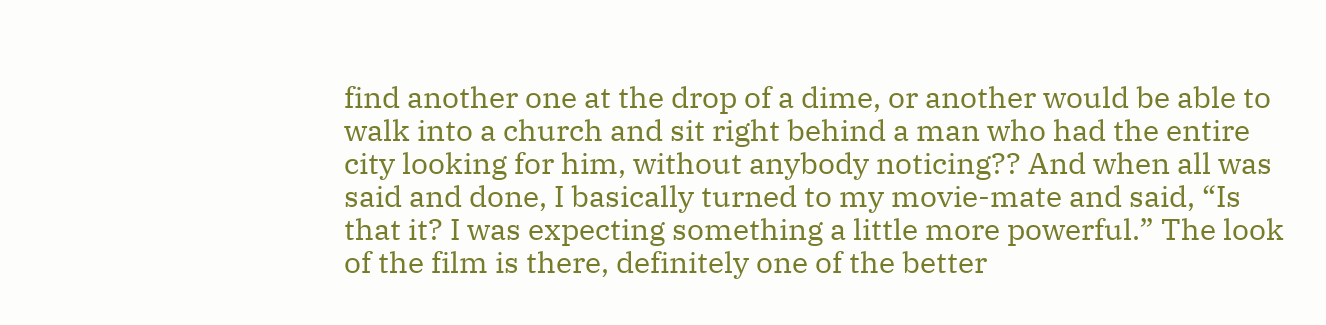find another one at the drop of a dime, or another would be able to walk into a church and sit right behind a man who had the entire city looking for him, without anybody noticing?? And when all was said and done, I basically turned to my movie-mate and said, “Is that it? I was expecting something a little more powerful.” The look of the film is there, definitely one of the better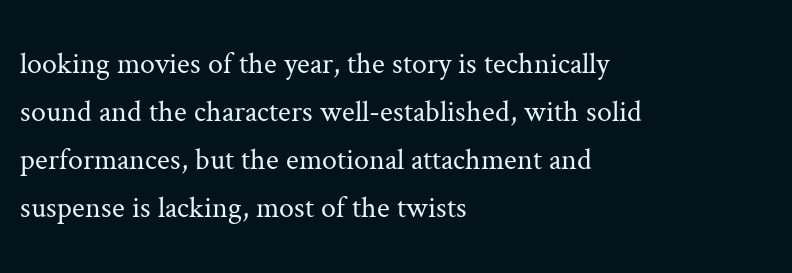looking movies of the year, the story is technically sound and the characters well-established, with solid performances, but the emotional attachment and suspense is lacking, most of the twists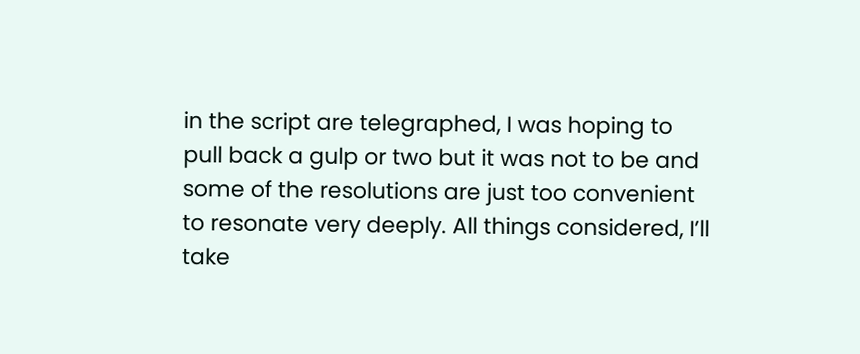in the script are telegraphed, I was hoping to pull back a gulp or two but it was not to be and some of the resolutions are just too convenient to resonate very deeply. All things considered, I’ll take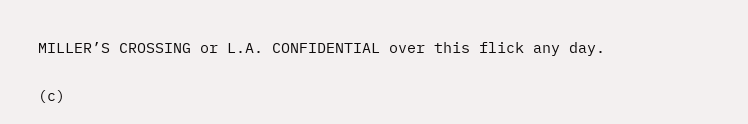MILLER’S CROSSING or L.A. CONFIDENTIAL over this flick any day.

(c)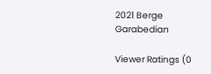2021 Berge Garabedian

Viewer Ratings (0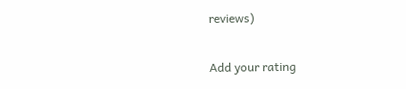reviews)

Add your rating